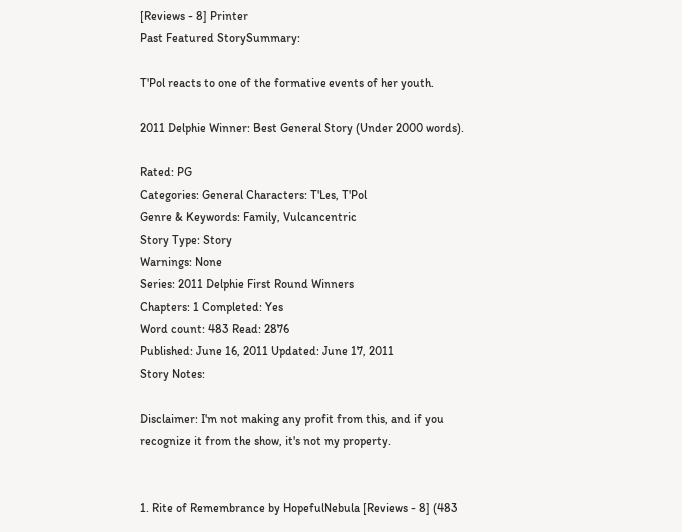[Reviews - 8] Printer
Past Featured StorySummary:

T'Pol reacts to one of the formative events of her youth.

2011 Delphie Winner: Best General Story (Under 2000 words).

Rated: PG
Categories: General Characters: T'Les, T'Pol
Genre & Keywords: Family, Vulcancentric
Story Type: Story
Warnings: None
Series: 2011 Delphie First Round Winners
Chapters: 1 Completed: Yes
Word count: 483 Read: 2876
Published: June 16, 2011 Updated: June 17, 2011
Story Notes:

Disclaimer: I'm not making any profit from this, and if you recognize it from the show, it's not my property.


1. Rite of Remembrance by HopefulNebula [Reviews - 8] (483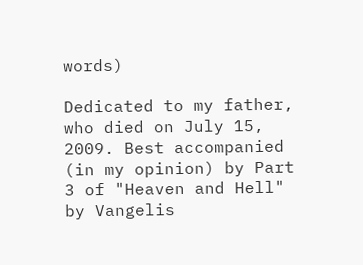words)

Dedicated to my father, who died on July 15, 2009. Best accompanied (in my opinion) by Part 3 of "Heaven and Hell" by Vangelis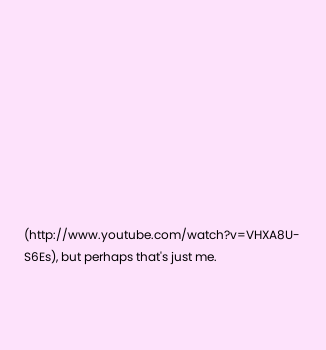(http://www.youtube.com/watch?v=VHXA8U-S6Es), but perhaps that's just me.